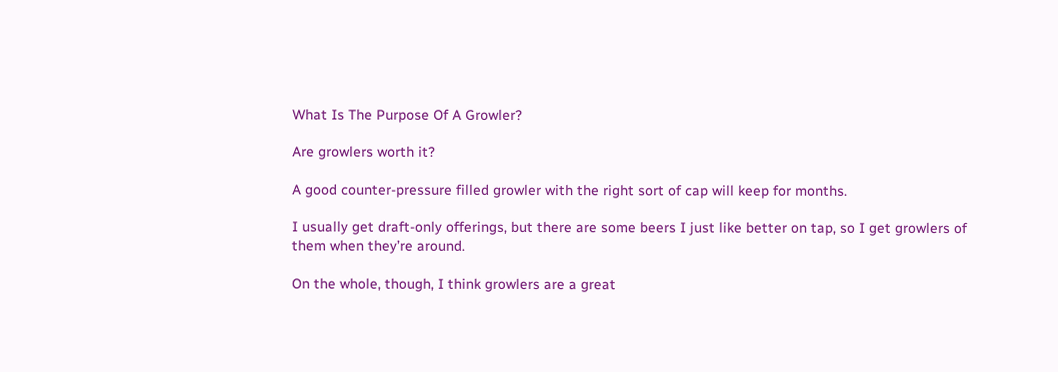What Is The Purpose Of A Growler?

Are growlers worth it?

A good counter-pressure filled growler with the right sort of cap will keep for months.

I usually get draft-only offerings, but there are some beers I just like better on tap, so I get growlers of them when they’re around.

On the whole, though, I think growlers are a great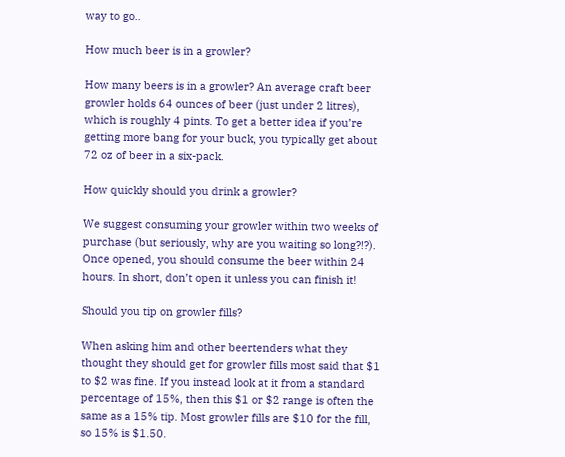way to go..

How much beer is in a growler?

How many beers is in a growler? An average craft beer growler holds 64 ounces of beer (just under 2 litres), which is roughly 4 pints. To get a better idea if you’re getting more bang for your buck, you typically get about 72 oz of beer in a six-pack.

How quickly should you drink a growler?

We suggest consuming your growler within two weeks of purchase (but seriously, why are you waiting so long?!?). Once opened, you should consume the beer within 24 hours. In short, don’t open it unless you can finish it!

Should you tip on growler fills?

When asking him and other beertenders what they thought they should get for growler fills most said that $1 to $2 was fine. If you instead look at it from a standard percentage of 15%, then this $1 or $2 range is often the same as a 15% tip. Most growler fills are $10 for the fill, so 15% is $1.50.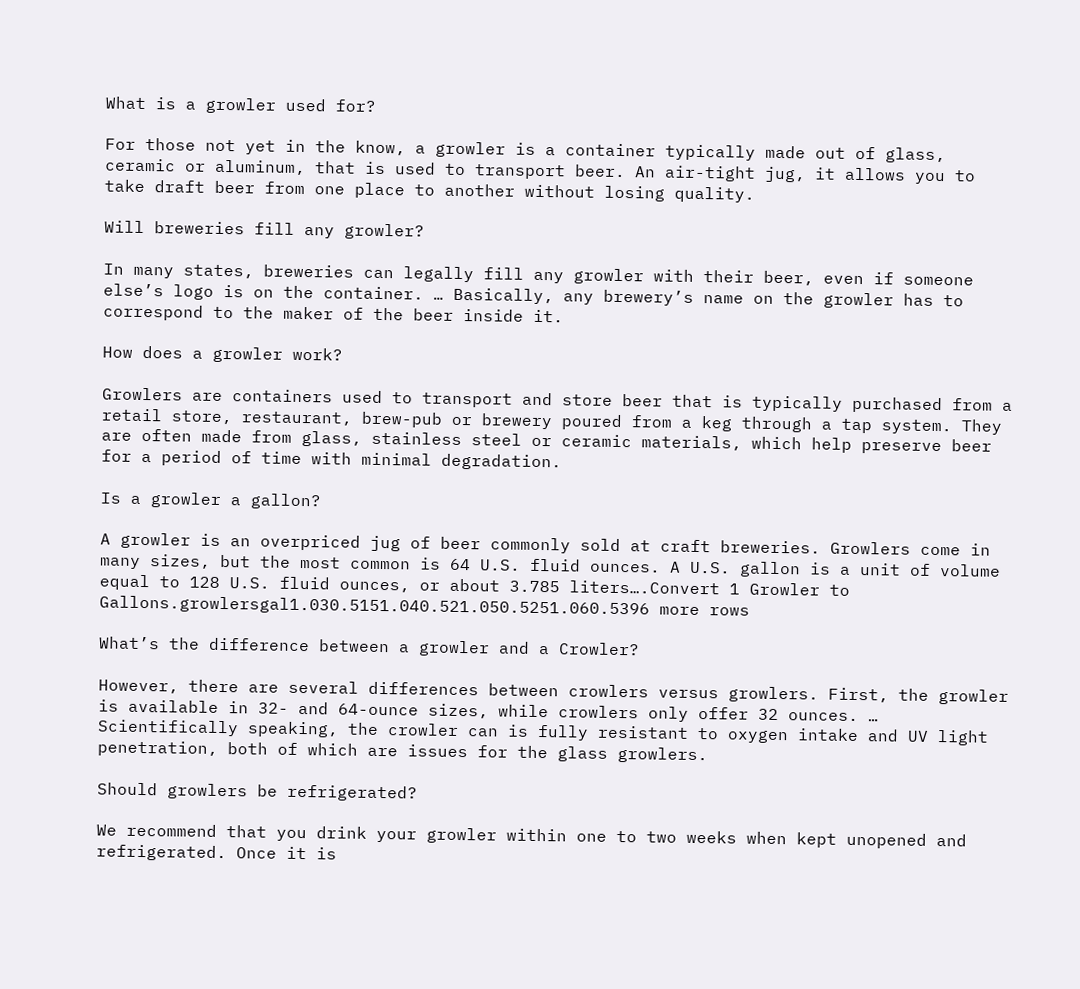What is a growler used for?

For those not yet in the know, a growler is a container typically made out of glass, ceramic or aluminum, that is used to transport beer. An air-tight jug, it allows you to take draft beer from one place to another without losing quality.

Will breweries fill any growler?

In many states, breweries can legally fill any growler with their beer, even if someone else’s logo is on the container. … Basically, any brewery’s name on the growler has to correspond to the maker of the beer inside it.

How does a growler work?

Growlers are containers used to transport and store beer that is typically purchased from a retail store, restaurant, brew-pub or brewery poured from a keg through a tap system. They are often made from glass, stainless steel or ceramic materials, which help preserve beer for a period of time with minimal degradation.

Is a growler a gallon?

A growler is an overpriced jug of beer commonly sold at craft breweries. Growlers come in many sizes, but the most common is 64 U.S. fluid ounces. A U.S. gallon is a unit of volume equal to 128 U.S. fluid ounces, or about 3.785 liters….Convert 1 Growler to Gallons.growlersgal1.030.5151.040.521.050.5251.060.5396 more rows

What’s the difference between a growler and a Crowler?

However, there are several differences between crowlers versus growlers. First, the growler is available in 32- and 64-ounce sizes, while crowlers only offer 32 ounces. … Scientifically speaking, the crowler can is fully resistant to oxygen intake and UV light penetration, both of which are issues for the glass growlers.

Should growlers be refrigerated?

We recommend that you drink your growler within one to two weeks when kept unopened and refrigerated. Once it is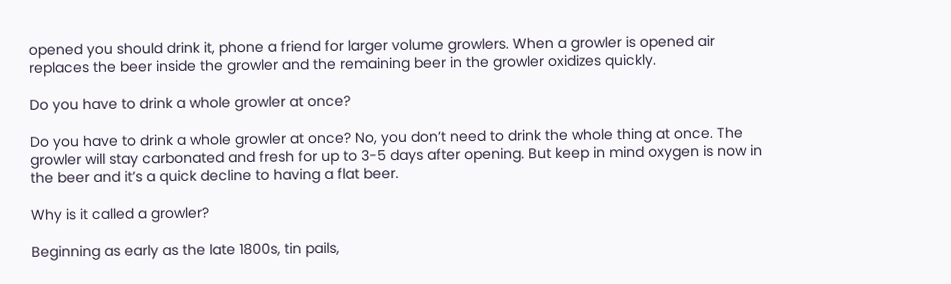opened you should drink it, phone a friend for larger volume growlers. When a growler is opened air replaces the beer inside the growler and the remaining beer in the growler oxidizes quickly.

Do you have to drink a whole growler at once?

Do you have to drink a whole growler at once? No, you don’t need to drink the whole thing at once. The growler will stay carbonated and fresh for up to 3-5 days after opening. But keep in mind oxygen is now in the beer and it’s a quick decline to having a flat beer.

Why is it called a growler?

Beginning as early as the late 1800s, tin pails,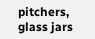pitchers, glass jars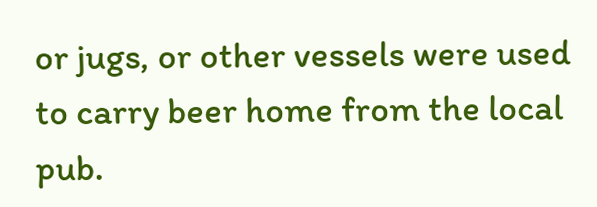or jugs, or other vessels were used to carry beer home from the local pub.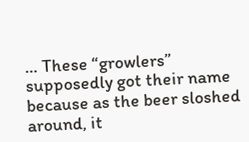… These “growlers” supposedly got their name because as the beer sloshed around, it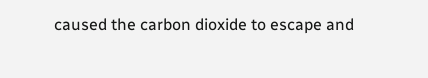caused the carbon dioxide to escape and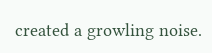created a growling noise.